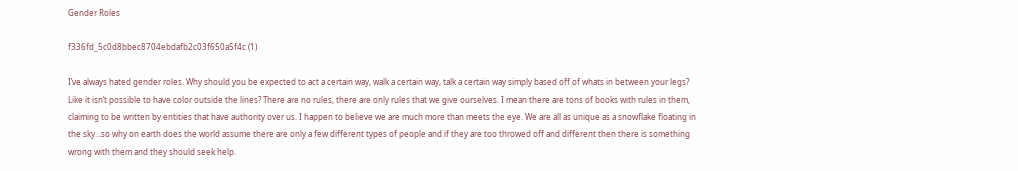Gender Roles

f336fd_5c0d8bbec8704ebdafb2c03f650a5f4c (1)

I’ve always hated gender roles. Why should you be expected to act a certain way, walk a certain way, talk a certain way simply based off of whats in between your legs? Like it isn’t possible to have color outside the lines? There are no rules, there are only rules that we give ourselves. I mean there are tons of books with rules in them, claiming to be written by entities that have authority over us. I happen to believe we are much more than meets the eye. We are all as unique as a snowflake floating in the sky…so why on earth does the world assume there are only a few different types of people and if they are too throwed off and different then there is something wrong with them and they should seek help.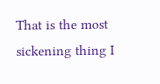That is the most sickening thing I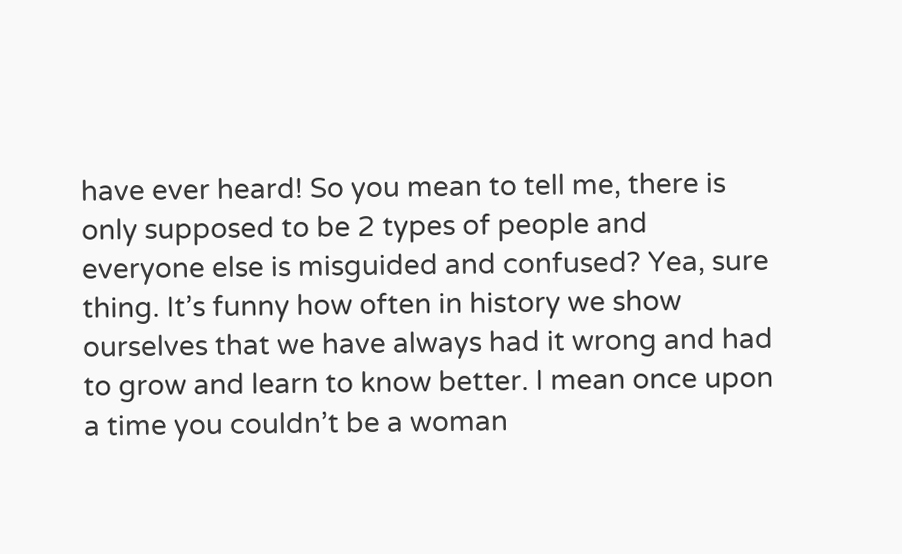have ever heard! So you mean to tell me, there is only supposed to be 2 types of people and everyone else is misguided and confused? Yea, sure thing. It’s funny how often in history we show ourselves that we have always had it wrong and had to grow and learn to know better. I mean once upon a time you couldn’t be a woman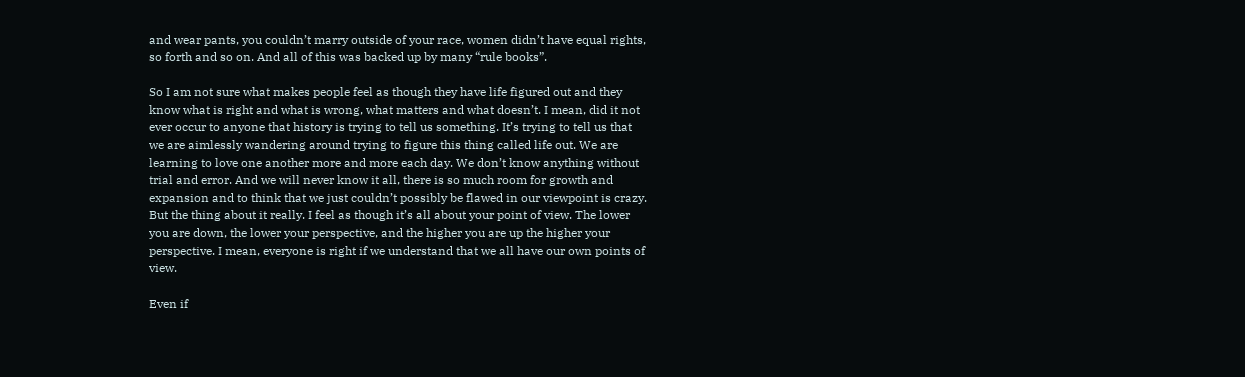and wear pants, you couldn’t marry outside of your race, women didn’t have equal rights, so forth and so on. And all of this was backed up by many “rule books”.

So I am not sure what makes people feel as though they have life figured out and they know what is right and what is wrong, what matters and what doesn’t. I mean, did it not ever occur to anyone that history is trying to tell us something. It’s trying to tell us that we are aimlessly wandering around trying to figure this thing called life out. We are learning to love one another more and more each day. We don’t know anything without trial and error. And we will never know it all, there is so much room for growth and expansion and to think that we just couldn’t possibly be flawed in our viewpoint is crazy. But the thing about it really. I feel as though it’s all about your point of view. The lower you are down, the lower your perspective, and the higher you are up the higher your perspective. I mean, everyone is right if we understand that we all have our own points of view.

Even if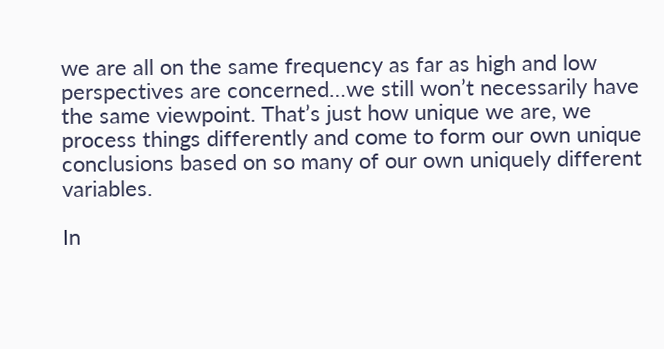we are all on the same frequency as far as high and low perspectives are concerned…we still won’t necessarily have the same viewpoint. That’s just how unique we are, we process things differently and come to form our own unique conclusions based on so many of our own uniquely different variables.

In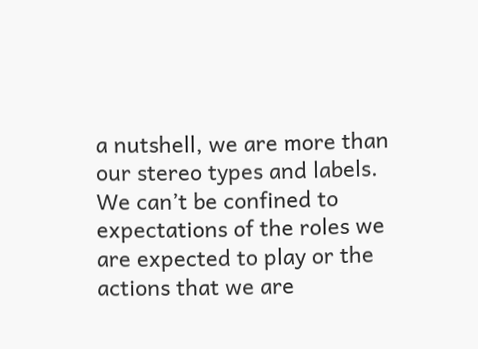a nutshell, we are more than our stereo types and labels. We can’t be confined to expectations of the roles we are expected to play or the actions that we are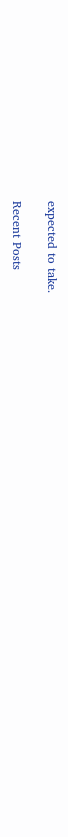expected to take.

Recent Posts